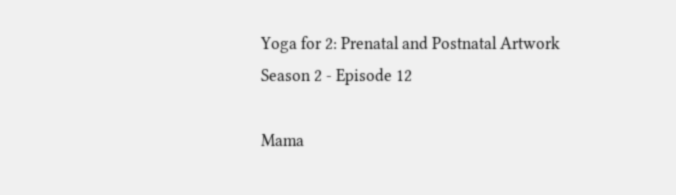Yoga for 2: Prenatal and Postnatal Artwork
Season 2 - Episode 12

Mama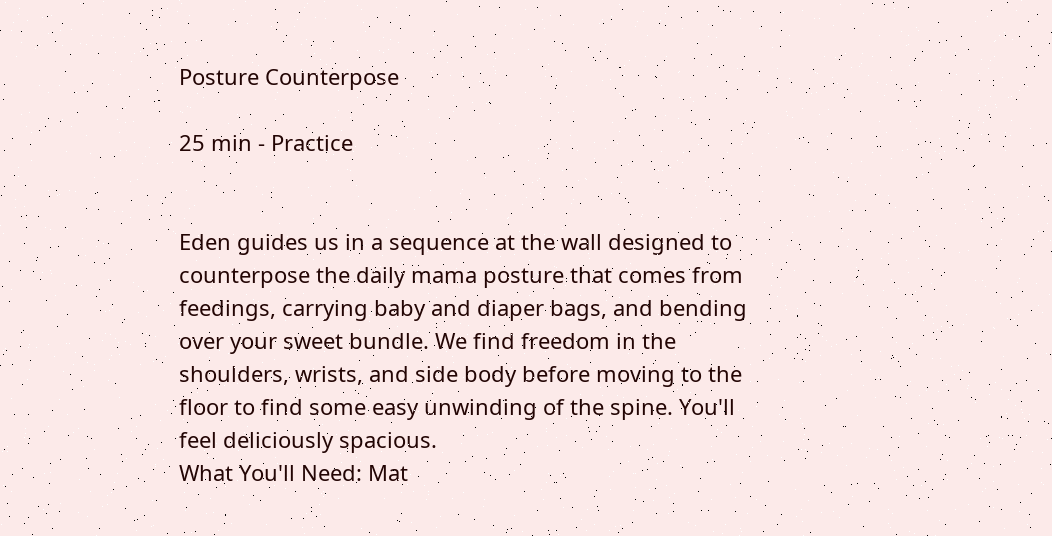Posture Counterpose

25 min - Practice


Eden guides us in a sequence at the wall designed to counterpose the daily mama posture that comes from feedings, carrying baby and diaper bags, and bending over your sweet bundle. We find freedom in the shoulders, wrists, and side body before moving to the floor to find some easy unwinding of the spine. You'll feel deliciously spacious.
What You'll Need: Mat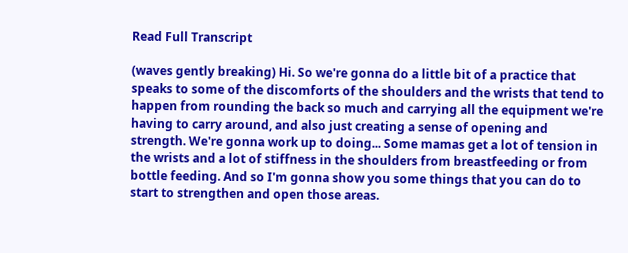Read Full Transcript

(waves gently breaking) Hi. So we're gonna do a little bit of a practice that speaks to some of the discomforts of the shoulders and the wrists that tend to happen from rounding the back so much and carrying all the equipment we're having to carry around, and also just creating a sense of opening and strength. We're gonna work up to doing... Some mamas get a lot of tension in the wrists and a lot of stiffness in the shoulders from breastfeeding or from bottle feeding. And so I'm gonna show you some things that you can do to start to strengthen and open those areas.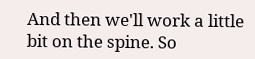And then we'll work a little bit on the spine. So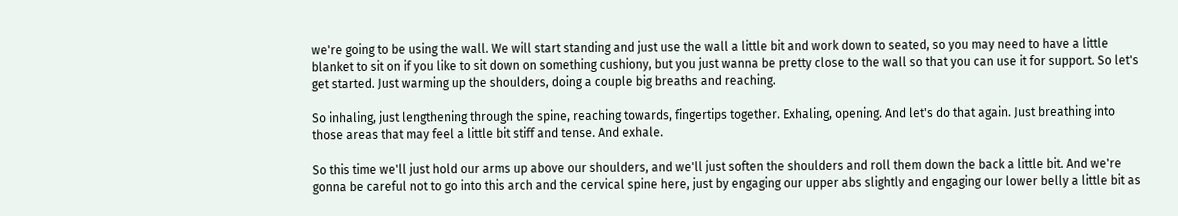we're going to be using the wall. We will start standing and just use the wall a little bit and work down to seated, so you may need to have a little blanket to sit on if you like to sit down on something cushiony, but you just wanna be pretty close to the wall so that you can use it for support. So let's get started. Just warming up the shoulders, doing a couple big breaths and reaching.

So inhaling, just lengthening through the spine, reaching towards, fingertips together. Exhaling, opening. And let's do that again. Just breathing into those areas that may feel a little bit stiff and tense. And exhale.

So this time we'll just hold our arms up above our shoulders, and we'll just soften the shoulders and roll them down the back a little bit. And we're gonna be careful not to go into this arch and the cervical spine here, just by engaging our upper abs slightly and engaging our lower belly a little bit as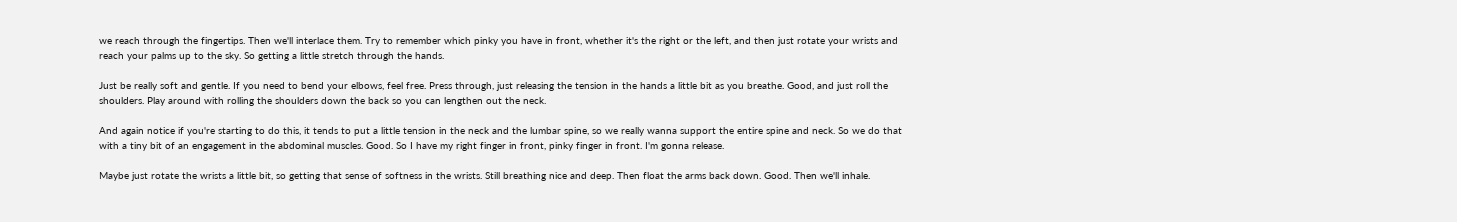we reach through the fingertips. Then we'll interlace them. Try to remember which pinky you have in front, whether it's the right or the left, and then just rotate your wrists and reach your palms up to the sky. So getting a little stretch through the hands.

Just be really soft and gentle. If you need to bend your elbows, feel free. Press through, just releasing the tension in the hands a little bit as you breathe. Good, and just roll the shoulders. Play around with rolling the shoulders down the back so you can lengthen out the neck.

And again notice if you're starting to do this, it tends to put a little tension in the neck and the lumbar spine, so we really wanna support the entire spine and neck. So we do that with a tiny bit of an engagement in the abdominal muscles. Good. So I have my right finger in front, pinky finger in front. I'm gonna release.

Maybe just rotate the wrists a little bit, so getting that sense of softness in the wrists. Still breathing nice and deep. Then float the arms back down. Good. Then we'll inhale.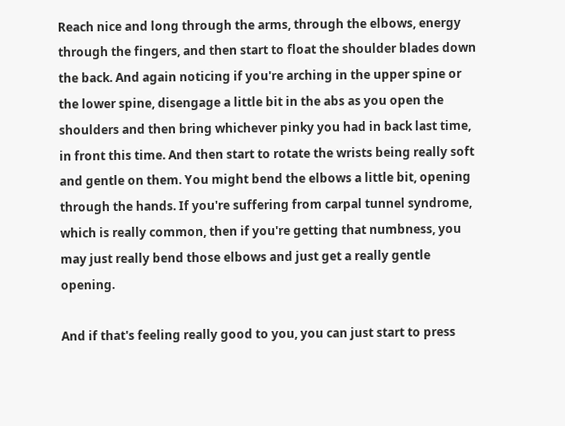Reach nice and long through the arms, through the elbows, energy through the fingers, and then start to float the shoulder blades down the back. And again noticing if you're arching in the upper spine or the lower spine, disengage a little bit in the abs as you open the shoulders and then bring whichever pinky you had in back last time, in front this time. And then start to rotate the wrists being really soft and gentle on them. You might bend the elbows a little bit, opening through the hands. If you're suffering from carpal tunnel syndrome, which is really common, then if you're getting that numbness, you may just really bend those elbows and just get a really gentle opening.

And if that's feeling really good to you, you can just start to press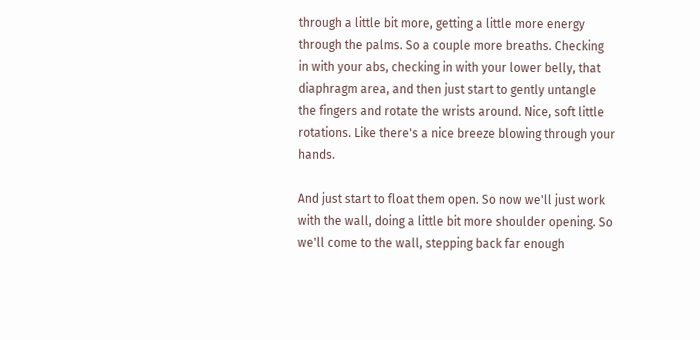through a little bit more, getting a little more energy through the palms. So a couple more breaths. Checking in with your abs, checking in with your lower belly, that diaphragm area, and then just start to gently untangle the fingers and rotate the wrists around. Nice, soft little rotations. Like there's a nice breeze blowing through your hands.

And just start to float them open. So now we'll just work with the wall, doing a little bit more shoulder opening. So we'll come to the wall, stepping back far enough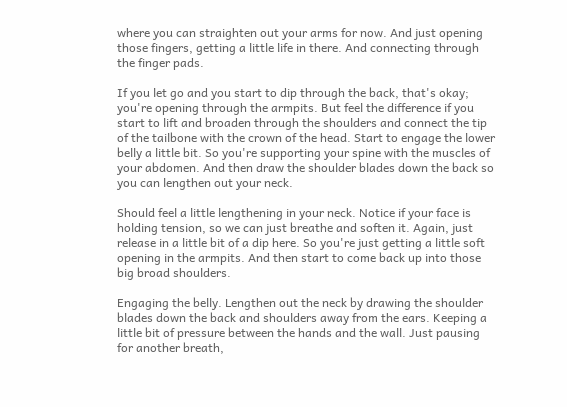where you can straighten out your arms for now. And just opening those fingers, getting a little life in there. And connecting through the finger pads.

If you let go and you start to dip through the back, that's okay; you're opening through the armpits. But feel the difference if you start to lift and broaden through the shoulders and connect the tip of the tailbone with the crown of the head. Start to engage the lower belly a little bit. So you're supporting your spine with the muscles of your abdomen. And then draw the shoulder blades down the back so you can lengthen out your neck.

Should feel a little lengthening in your neck. Notice if your face is holding tension, so we can just breathe and soften it. Again, just release in a little bit of a dip here. So you're just getting a little soft opening in the armpits. And then start to come back up into those big broad shoulders.

Engaging the belly. Lengthen out the neck by drawing the shoulder blades down the back and shoulders away from the ears. Keeping a little bit of pressure between the hands and the wall. Just pausing for another breath,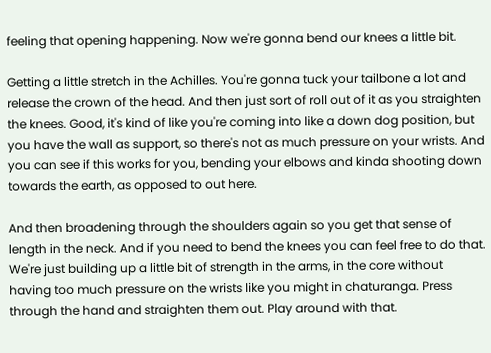feeling that opening happening. Now we're gonna bend our knees a little bit.

Getting a little stretch in the Achilles. You're gonna tuck your tailbone a lot and release the crown of the head. And then just sort of roll out of it as you straighten the knees. Good, it's kind of like you're coming into like a down dog position, but you have the wall as support, so there's not as much pressure on your wrists. And you can see if this works for you, bending your elbows and kinda shooting down towards the earth, as opposed to out here.

And then broadening through the shoulders again so you get that sense of length in the neck. And if you need to bend the knees you can feel free to do that. We're just building up a little bit of strength in the arms, in the core without having too much pressure on the wrists like you might in chaturanga. Press through the hand and straighten them out. Play around with that.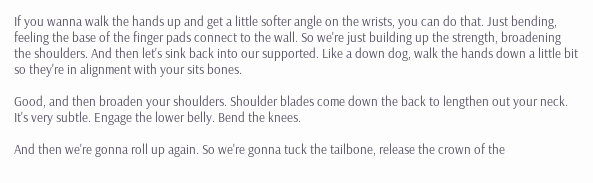If you wanna walk the hands up and get a little softer angle on the wrists, you can do that. Just bending, feeling the base of the finger pads connect to the wall. So we're just building up the strength, broadening the shoulders. And then let's sink back into our supported. Like a down dog, walk the hands down a little bit so they're in alignment with your sits bones.

Good, and then broaden your shoulders. Shoulder blades come down the back to lengthen out your neck. It's very subtle. Engage the lower belly. Bend the knees.

And then we're gonna roll up again. So we're gonna tuck the tailbone, release the crown of the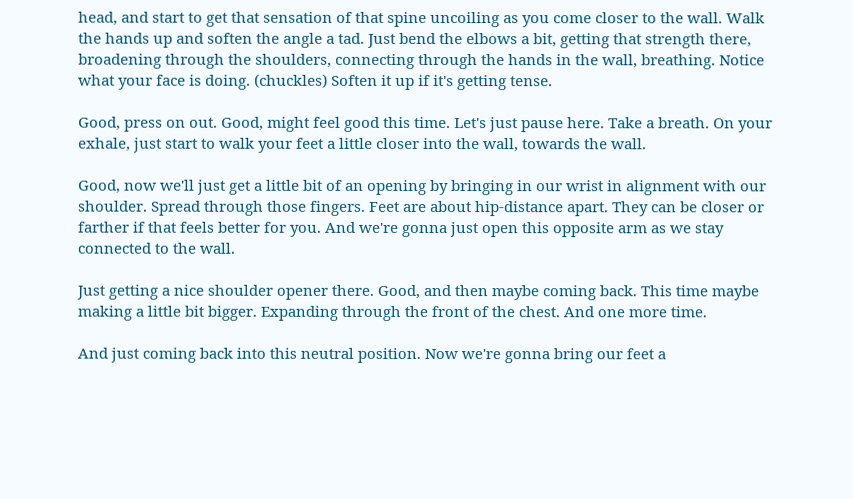head, and start to get that sensation of that spine uncoiling as you come closer to the wall. Walk the hands up and soften the angle a tad. Just bend the elbows a bit, getting that strength there, broadening through the shoulders, connecting through the hands in the wall, breathing. Notice what your face is doing. (chuckles) Soften it up if it's getting tense.

Good, press on out. Good, might feel good this time. Let's just pause here. Take a breath. On your exhale, just start to walk your feet a little closer into the wall, towards the wall.

Good, now we'll just get a little bit of an opening by bringing in our wrist in alignment with our shoulder. Spread through those fingers. Feet are about hip-distance apart. They can be closer or farther if that feels better for you. And we're gonna just open this opposite arm as we stay connected to the wall.

Just getting a nice shoulder opener there. Good, and then maybe coming back. This time maybe making a little bit bigger. Expanding through the front of the chest. And one more time.

And just coming back into this neutral position. Now we're gonna bring our feet a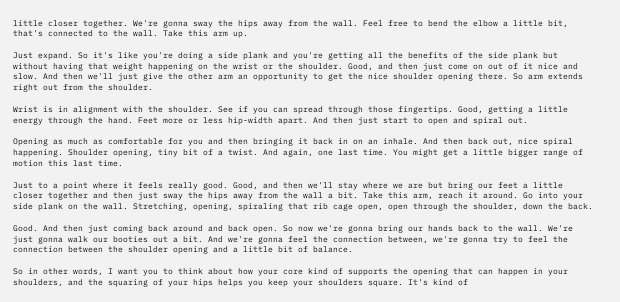little closer together. We're gonna sway the hips away from the wall. Feel free to bend the elbow a little bit, that's connected to the wall. Take this arm up.

Just expand. So it's like you're doing a side plank and you're getting all the benefits of the side plank but without having that weight happening on the wrist or the shoulder. Good, and then just come on out of it nice and slow. And then we'll just give the other arm an opportunity to get the nice shoulder opening there. So arm extends right out from the shoulder.

Wrist is in alignment with the shoulder. See if you can spread through those fingertips. Good, getting a little energy through the hand. Feet more or less hip-width apart. And then just start to open and spiral out.

Opening as much as comfortable for you and then bringing it back in on an inhale. And then back out, nice spiral happening. Shoulder opening, tiny bit of a twist. And again, one last time. You might get a little bigger range of motion this last time.

Just to a point where it feels really good. Good, and then we'll stay where we are but bring our feet a little closer together and then just sway the hips away from the wall a bit. Take this arm, reach it around. Go into your side plank on the wall. Stretching, opening, spiraling that rib cage open, open through the shoulder, down the back.

Good. And then just coming back around and back open. So now we're gonna bring our hands back to the wall. We're just gonna walk our booties out a bit. And we're gonna feel the connection between, we're gonna try to feel the connection between the shoulder opening and a little bit of balance.

So in other words, I want you to think about how your core kind of supports the opening that can happen in your shoulders, and the squaring of your hips helps you keep your shoulders square. It's kind of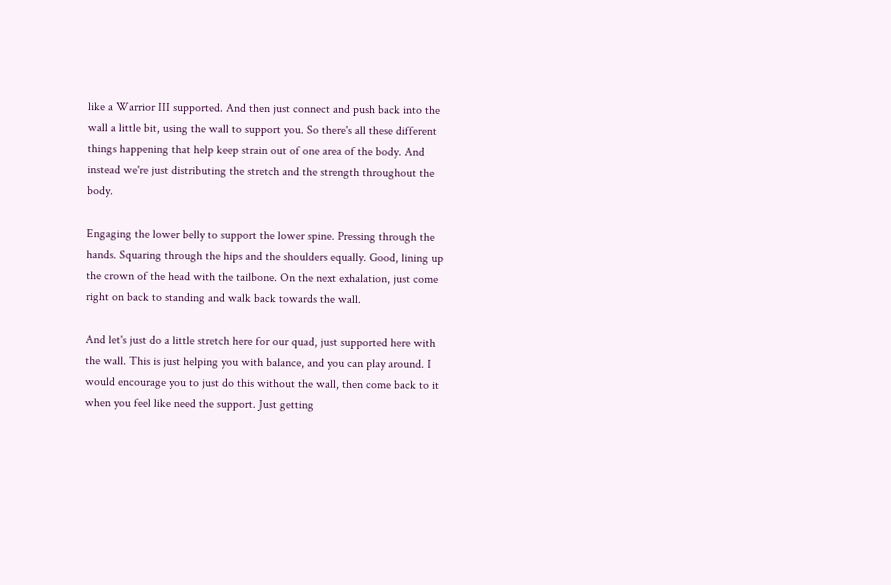like a Warrior III supported. And then just connect and push back into the wall a little bit, using the wall to support you. So there's all these different things happening that help keep strain out of one area of the body. And instead we're just distributing the stretch and the strength throughout the body.

Engaging the lower belly to support the lower spine. Pressing through the hands. Squaring through the hips and the shoulders equally. Good, lining up the crown of the head with the tailbone. On the next exhalation, just come right on back to standing and walk back towards the wall.

And let's just do a little stretch here for our quad, just supported here with the wall. This is just helping you with balance, and you can play around. I would encourage you to just do this without the wall, then come back to it when you feel like need the support. Just getting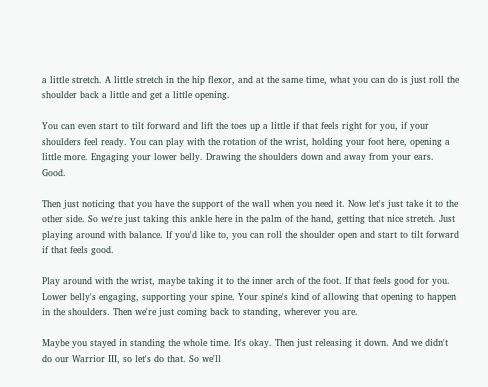a little stretch. A little stretch in the hip flexor, and at the same time, what you can do is just roll the shoulder back a little and get a little opening.

You can even start to tilt forward and lift the toes up a little if that feels right for you, if your shoulders feel ready. You can play with the rotation of the wrist, holding your foot here, opening a little more. Engaging your lower belly. Drawing the shoulders down and away from your ears. Good.

Then just noticing that you have the support of the wall when you need it. Now let's just take it to the other side. So we're just taking this ankle here in the palm of the hand, getting that nice stretch. Just playing around with balance. If you'd like to, you can roll the shoulder open and start to tilt forward if that feels good.

Play around with the wrist, maybe taking it to the inner arch of the foot. If that feels good for you. Lower belly's engaging, supporting your spine. Your spine's kind of allowing that opening to happen in the shoulders. Then we're just coming back to standing, wherever you are.

Maybe you stayed in standing the whole time. It's okay. Then just releasing it down. And we didn't do our Warrior III, so let's do that. So we'll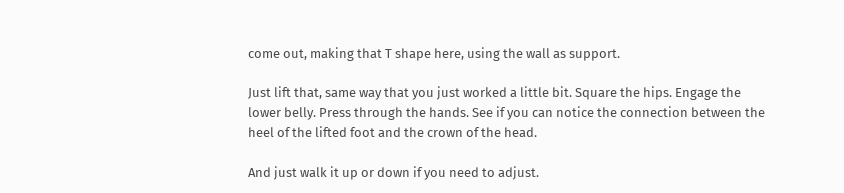come out, making that T shape here, using the wall as support.

Just lift that, same way that you just worked a little bit. Square the hips. Engage the lower belly. Press through the hands. See if you can notice the connection between the heel of the lifted foot and the crown of the head.

And just walk it up or down if you need to adjust.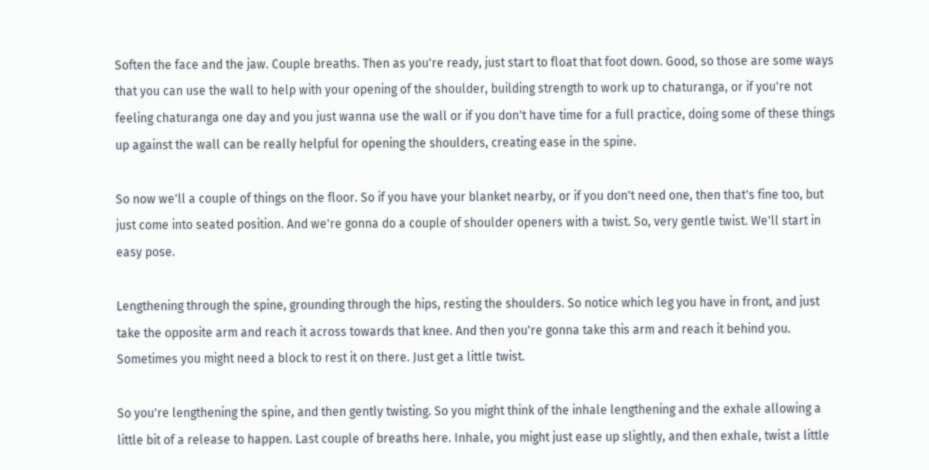Soften the face and the jaw. Couple breaths. Then as you're ready, just start to float that foot down. Good, so those are some ways that you can use the wall to help with your opening of the shoulder, building strength to work up to chaturanga, or if you're not feeling chaturanga one day and you just wanna use the wall or if you don't have time for a full practice, doing some of these things up against the wall can be really helpful for opening the shoulders, creating ease in the spine.

So now we'll a couple of things on the floor. So if you have your blanket nearby, or if you don't need one, then that's fine too, but just come into seated position. And we're gonna do a couple of shoulder openers with a twist. So, very gentle twist. We'll start in easy pose.

Lengthening through the spine, grounding through the hips, resting the shoulders. So notice which leg you have in front, and just take the opposite arm and reach it across towards that knee. And then you're gonna take this arm and reach it behind you. Sometimes you might need a block to rest it on there. Just get a little twist.

So you're lengthening the spine, and then gently twisting. So you might think of the inhale lengthening and the exhale allowing a little bit of a release to happen. Last couple of breaths here. Inhale, you might just ease up slightly, and then exhale, twist a little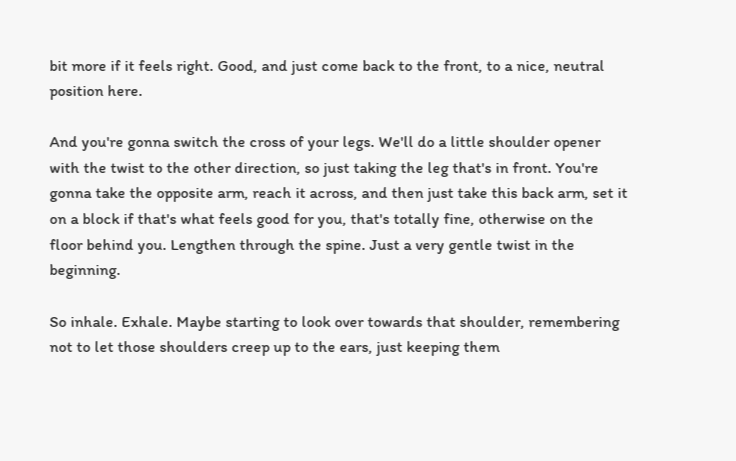bit more if it feels right. Good, and just come back to the front, to a nice, neutral position here.

And you're gonna switch the cross of your legs. We'll do a little shoulder opener with the twist to the other direction, so just taking the leg that's in front. You're gonna take the opposite arm, reach it across, and then just take this back arm, set it on a block if that's what feels good for you, that's totally fine, otherwise on the floor behind you. Lengthen through the spine. Just a very gentle twist in the beginning.

So inhale. Exhale. Maybe starting to look over towards that shoulder, remembering not to let those shoulders creep up to the ears, just keeping them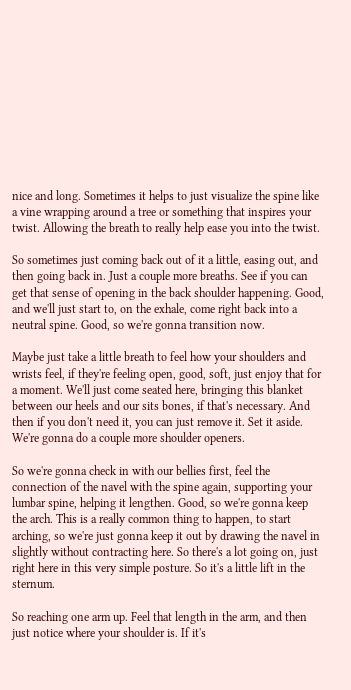nice and long. Sometimes it helps to just visualize the spine like a vine wrapping around a tree or something that inspires your twist. Allowing the breath to really help ease you into the twist.

So sometimes just coming back out of it a little, easing out, and then going back in. Just a couple more breaths. See if you can get that sense of opening in the back shoulder happening. Good, and we'll just start to, on the exhale, come right back into a neutral spine. Good, so we're gonna transition now.

Maybe just take a little breath to feel how your shoulders and wrists feel, if they're feeling open, good, soft, just enjoy that for a moment. We'll just come seated here, bringing this blanket between our heels and our sits bones, if that's necessary. And then if you don't need it, you can just remove it. Set it aside. We're gonna do a couple more shoulder openers.

So we're gonna check in with our bellies first, feel the connection of the navel with the spine again, supporting your lumbar spine, helping it lengthen. Good, so we're gonna keep the arch. This is a really common thing to happen, to start arching, so we're just gonna keep it out by drawing the navel in slightly without contracting here. So there's a lot going on, just right here in this very simple posture. So it's a little lift in the sternum.

So reaching one arm up. Feel that length in the arm, and then just notice where your shoulder is. If it's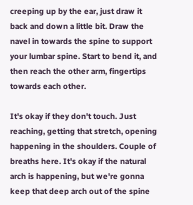creeping up by the ear, just draw it back and down a little bit. Draw the navel in towards the spine to support your lumbar spine. Start to bend it, and then reach the other arm, fingertips towards each other.

It's okay if they don't touch. Just reaching, getting that stretch, opening happening in the shoulders. Couple of breaths here. It's okay if the natural arch is happening, but we're gonna keep that deep arch out of the spine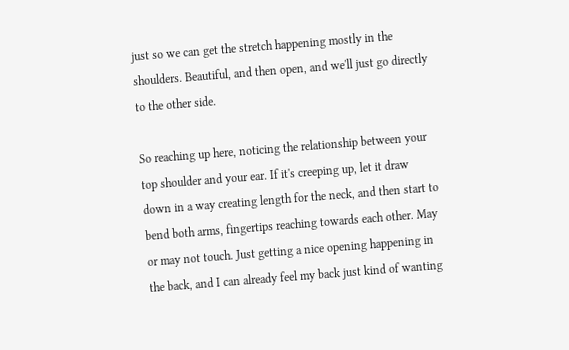just so we can get the stretch happening mostly in the shoulders. Beautiful, and then open, and we'll just go directly to the other side.

So reaching up here, noticing the relationship between your top shoulder and your ear. If it's creeping up, let it draw down in a way creating length for the neck, and then start to bend both arms, fingertips reaching towards each other. May or may not touch. Just getting a nice opening happening in the back, and I can already feel my back just kind of wanting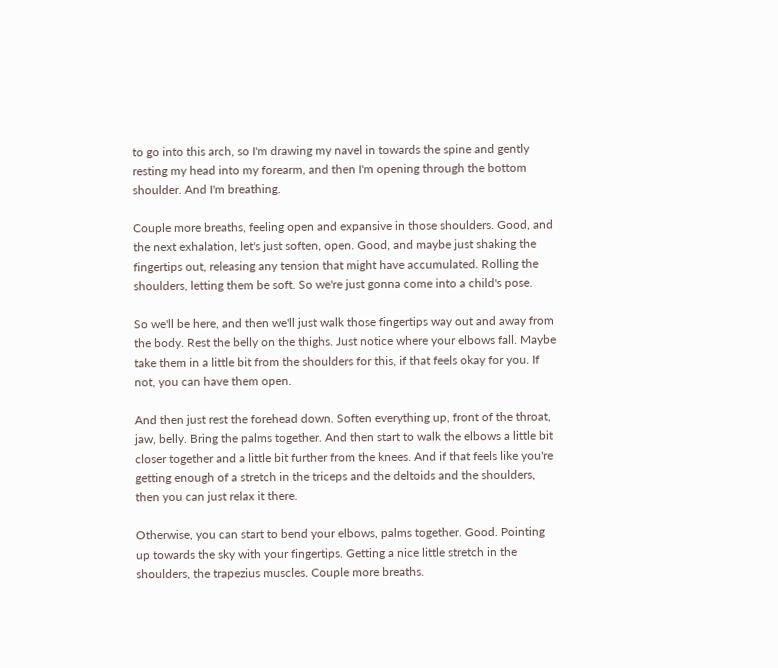to go into this arch, so I'm drawing my navel in towards the spine and gently resting my head into my forearm, and then I'm opening through the bottom shoulder. And I'm breathing.

Couple more breaths, feeling open and expansive in those shoulders. Good, and the next exhalation, let's just soften, open. Good, and maybe just shaking the fingertips out, releasing any tension that might have accumulated. Rolling the shoulders, letting them be soft. So we're just gonna come into a child's pose.

So we'll be here, and then we'll just walk those fingertips way out and away from the body. Rest the belly on the thighs. Just notice where your elbows fall. Maybe take them in a little bit from the shoulders for this, if that feels okay for you. If not, you can have them open.

And then just rest the forehead down. Soften everything up, front of the throat, jaw, belly. Bring the palms together. And then start to walk the elbows a little bit closer together and a little bit further from the knees. And if that feels like you're getting enough of a stretch in the triceps and the deltoids and the shoulders, then you can just relax it there.

Otherwise, you can start to bend your elbows, palms together. Good. Pointing up towards the sky with your fingertips. Getting a nice little stretch in the shoulders, the trapezius muscles. Couple more breaths.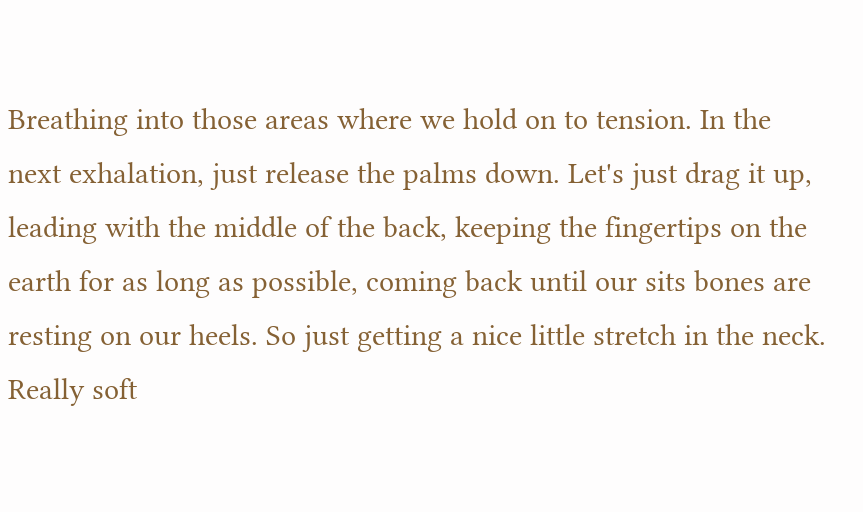Breathing into those areas where we hold on to tension. In the next exhalation, just release the palms down. Let's just drag it up, leading with the middle of the back, keeping the fingertips on the earth for as long as possible, coming back until our sits bones are resting on our heels. So just getting a nice little stretch in the neck. Really soft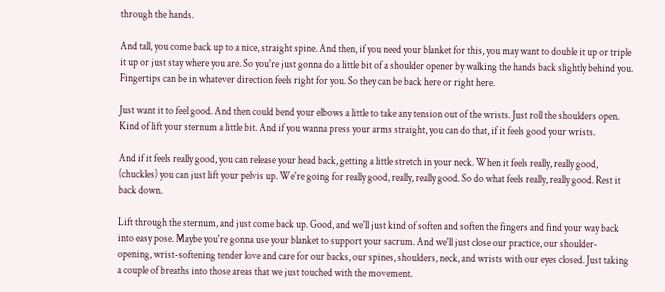through the hands.

And tall, you come back up to a nice, straight spine. And then, if you need your blanket for this, you may want to double it up or triple it up or just stay where you are. So you're just gonna do a little bit of a shoulder opener by walking the hands back slightly behind you. Fingertips can be in whatever direction feels right for you. So they can be back here or right here.

Just want it to feel good. And then could bend your elbows a little to take any tension out of the wrists. Just roll the shoulders open. Kind of lift your sternum a little bit. And if you wanna press your arms straight, you can do that, if it feels good your wrists.

And if it feels really good, you can release your head back, getting a little stretch in your neck. When it feels really, really good, (chuckles) you can just lift your pelvis up. We're going for really good, really, really good. So do what feels really, really good. Rest it back down.

Lift through the sternum, and just come back up. Good, and we'll just kind of soften and soften the fingers and find your way back into easy pose. Maybe you're gonna use your blanket to support your sacrum. And we'll just close our practice, our shoulder-opening, wrist-softening tender love and care for our backs, our spines, shoulders, neck, and wrists with our eyes closed. Just taking a couple of breaths into those areas that we just touched with the movement.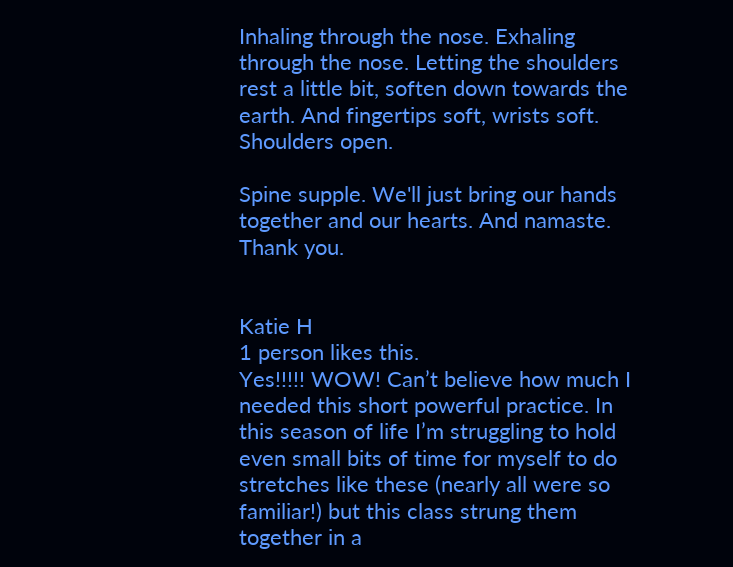Inhaling through the nose. Exhaling through the nose. Letting the shoulders rest a little bit, soften down towards the earth. And fingertips soft, wrists soft. Shoulders open.

Spine supple. We'll just bring our hands together and our hearts. And namaste. Thank you.


Katie H
1 person likes this.
Yes!!!!! WOW! Can’t believe how much I needed this short powerful practice. In this season of life I’m struggling to hold even small bits of time for myself to do stretches like these (nearly all were so familiar!) but this class strung them together in a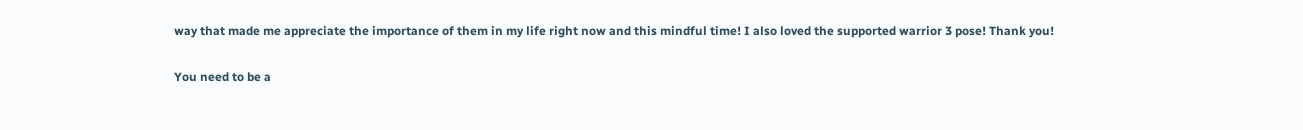way that made me appreciate the importance of them in my life right now and this mindful time! I also loved the supported warrior 3 pose! Thank you!

You need to be a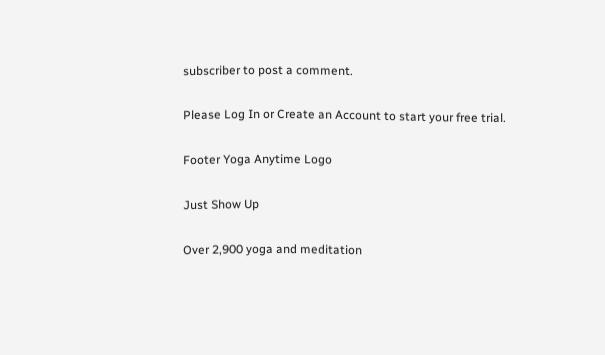subscriber to post a comment.

Please Log In or Create an Account to start your free trial.

Footer Yoga Anytime Logo

Just Show Up

Over 2,900 yoga and meditation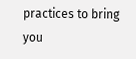practices to bring you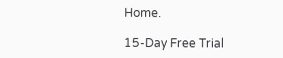Home.

15-Day Free Trial